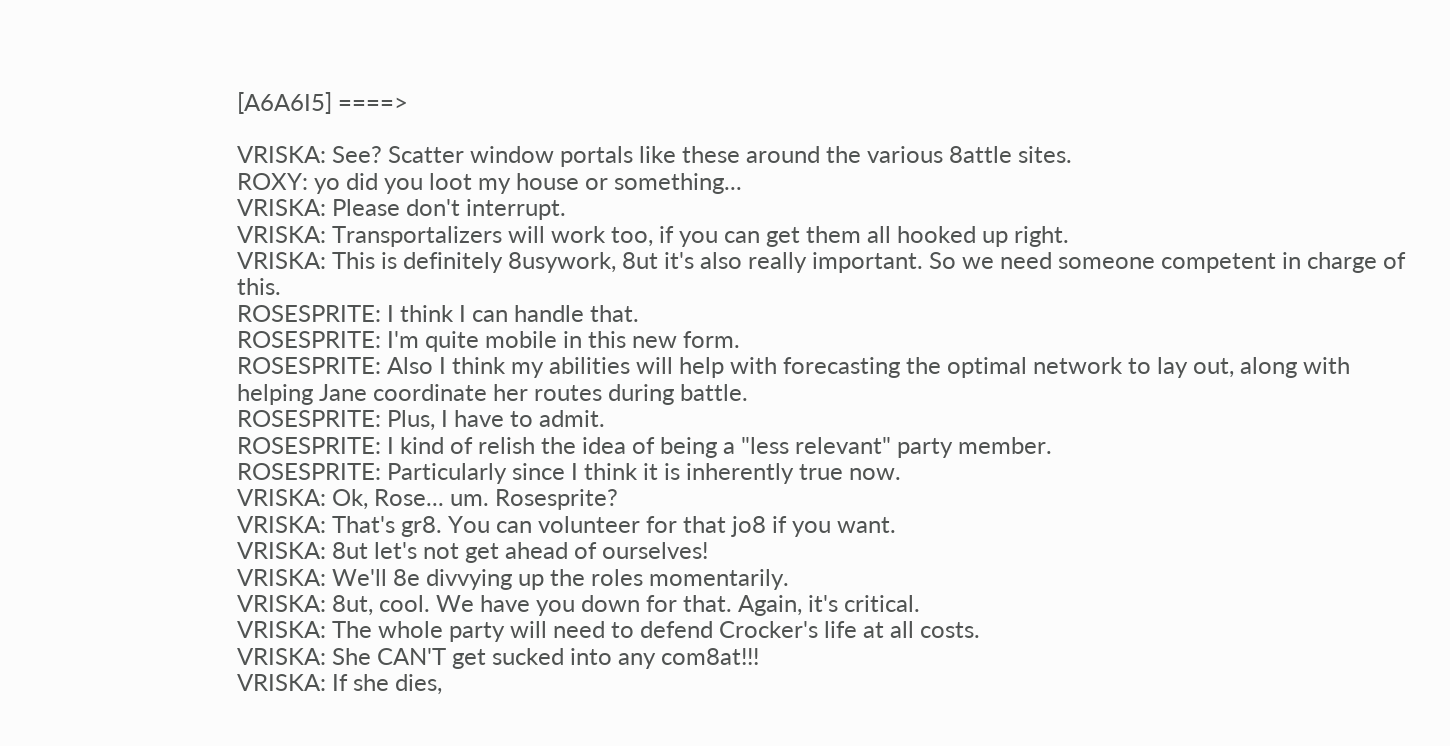[A6A6I5] ====>

VRISKA: See? Scatter window portals like these around the various 8attle sites.
ROXY: yo did you loot my house or something...
VRISKA: Please don't interrupt.
VRISKA: Transportalizers will work too, if you can get them all hooked up right.
VRISKA: This is definitely 8usywork, 8ut it's also really important. So we need someone competent in charge of this.
ROSESPRITE: I think I can handle that.
ROSESPRITE: I'm quite mobile in this new form.
ROSESPRITE: Also I think my abilities will help with forecasting the optimal network to lay out, along with helping Jane coordinate her routes during battle.
ROSESPRITE: Plus, I have to admit.
ROSESPRITE: I kind of relish the idea of being a "less relevant" party member.
ROSESPRITE: Particularly since I think it is inherently true now.
VRISKA: Ok, Rose... um. Rosesprite?
VRISKA: That's gr8. You can volunteer for that jo8 if you want.
VRISKA: 8ut let's not get ahead of ourselves!
VRISKA: We'll 8e divvying up the roles momentarily.
VRISKA: 8ut, cool. We have you down for that. Again, it's critical.
VRISKA: The whole party will need to defend Crocker's life at all costs.
VRISKA: She CAN'T get sucked into any com8at!!!
VRISKA: If she dies,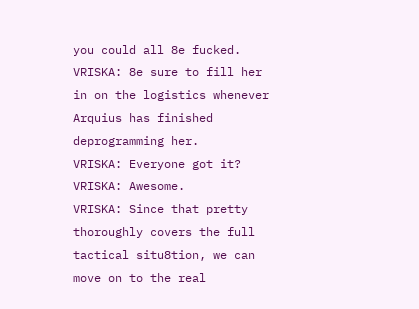you could all 8e fucked.
VRISKA: 8e sure to fill her in on the logistics whenever Arquius has finished deprogramming her.
VRISKA: Everyone got it?
VRISKA: Awesome.
VRISKA: Since that pretty thoroughly covers the full tactical situ8tion, we can move on to the real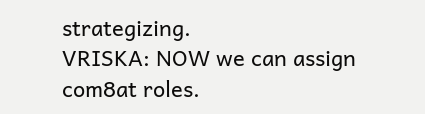strategizing.
VRISKA: NOW we can assign com8at roles.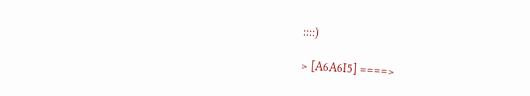::::)

> [A6A6I5] ====>